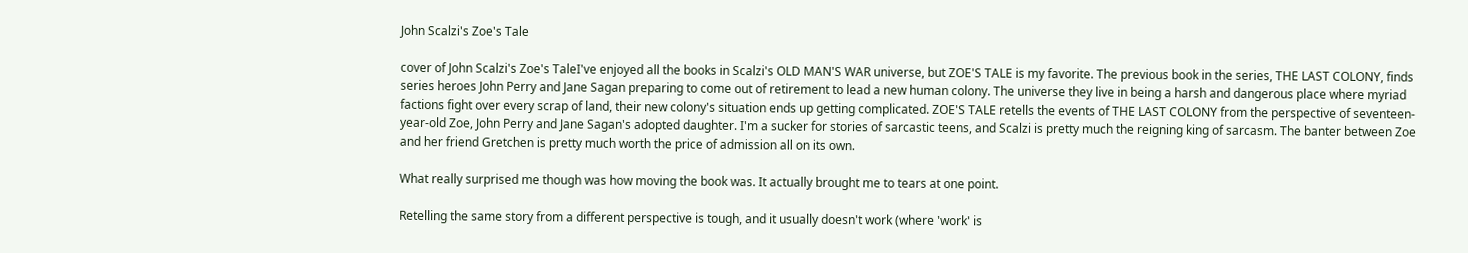John Scalzi's Zoe's Tale

cover of John Scalzi's Zoe's TaleI've enjoyed all the books in Scalzi's OLD MAN'S WAR universe, but ZOE'S TALE is my favorite. The previous book in the series, THE LAST COLONY, finds series heroes John Perry and Jane Sagan preparing to come out of retirement to lead a new human colony. The universe they live in being a harsh and dangerous place where myriad factions fight over every scrap of land, their new colony's situation ends up getting complicated. ZOE'S TALE retells the events of THE LAST COLONY from the perspective of seventeen-year-old Zoe, John Perry and Jane Sagan's adopted daughter. I'm a sucker for stories of sarcastic teens, and Scalzi is pretty much the reigning king of sarcasm. The banter between Zoe and her friend Gretchen is pretty much worth the price of admission all on its own.

What really surprised me though was how moving the book was. It actually brought me to tears at one point.

Retelling the same story from a different perspective is tough, and it usually doesn't work (where 'work' is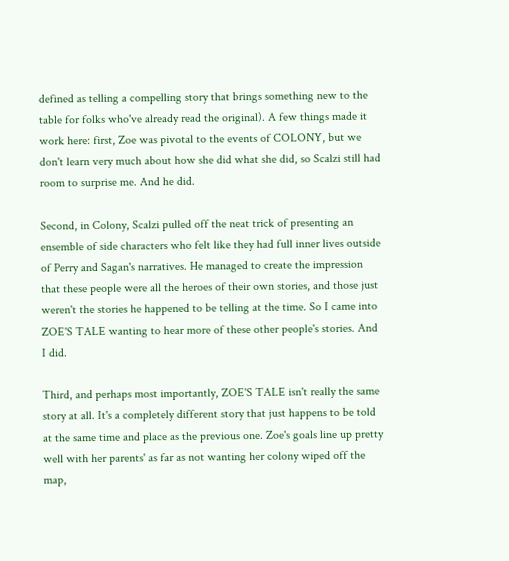defined as telling a compelling story that brings something new to the table for folks who've already read the original). A few things made it work here: first, Zoe was pivotal to the events of COLONY, but we don't learn very much about how she did what she did, so Scalzi still had room to surprise me. And he did.

Second, in Colony, Scalzi pulled off the neat trick of presenting an ensemble of side characters who felt like they had full inner lives outside of Perry and Sagan's narratives. He managed to create the impression that these people were all the heroes of their own stories, and those just weren't the stories he happened to be telling at the time. So I came into ZOE'S TALE wanting to hear more of these other people's stories. And I did.

Third, and perhaps most importantly, ZOE'S TALE isn't really the same story at all. It's a completely different story that just happens to be told at the same time and place as the previous one. Zoe's goals line up pretty well with her parents' as far as not wanting her colony wiped off the map,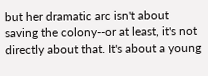but her dramatic arc isn't about saving the colony--or at least, it's not directly about that. It's about a young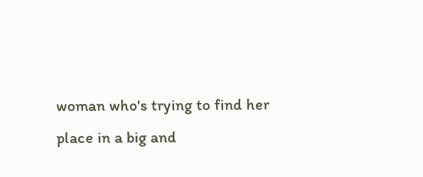woman who's trying to find her place in a big and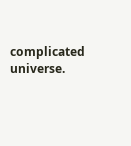complicated universe.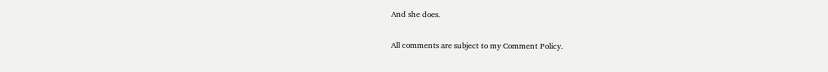And she does.

All comments are subject to my Comment Policy.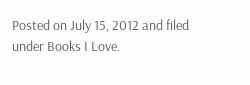Posted on July 15, 2012 and filed under Books I Love.